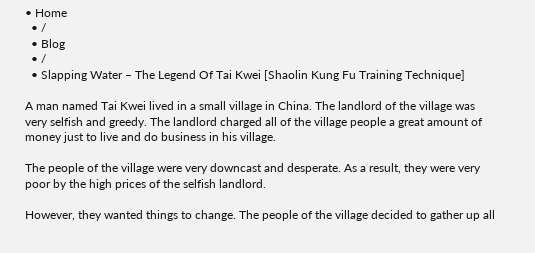• Home
  • /
  • Blog
  • /
  • Slapping Water – The Legend Of Tai Kwei [Shaolin Kung Fu Training Technique]

A man named Tai Kwei lived in a small village in China. The landlord of the village was very selfish and greedy. The landlord charged all of the village people a great amount of money just to live and do business in his village.

The people of the village were very downcast and desperate. As a result, they were very poor by the high prices of the selfish landlord.

However, they wanted things to change. The people of the village decided to gather up all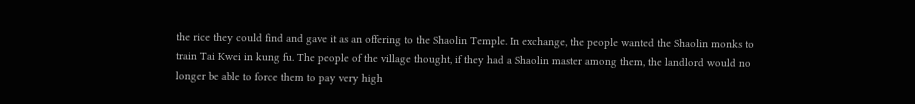the rice they could find and gave it as an offering to the Shaolin Temple. In exchange, the people wanted the Shaolin monks to train Tai Kwei in kung fu. The people of the village thought, if they had a Shaolin master among them, the landlord would no longer be able to force them to pay very high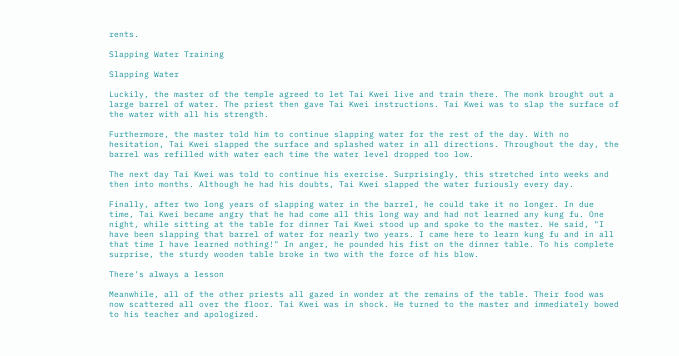rents.

Slapping Water Training

Slapping Water

Luckily, the master of the temple agreed to let Tai Kwei live and train there. The monk brought out a large barrel of water. The priest then gave Tai Kwei instructions. Tai Kwei was to slap the surface of the water with all his strength.

Furthermore, the master told him to continue slapping water for the rest of the day. With no hesitation, Tai Kwei slapped the surface and splashed water in all directions. Throughout the day, the barrel was refilled with water each time the water level dropped too low.

The next day Tai Kwei was told to continue his exercise. Surprisingly, this stretched into weeks and then into months. Although he had his doubts, Tai Kwei slapped the water furiously every day.

Finally, after two long years of slapping water in the barrel, he could take it no longer. In due time, Tai Kwei became angry that he had come all this long way and had not learned any kung fu. One night, while sitting at the table for dinner Tai Kwei stood up and spoke to the master. He said, "I have been slapping that barrel of water for nearly two years. I came here to learn kung fu and in all that time I have learned nothing!" In anger, he pounded his fist on the dinner table. To his complete surprise, the sturdy wooden table broke in two with the force of his blow.

There's always a lesson

Meanwhile, all of the other priests all gazed in wonder at the remains of the table. Their food was now scattered all over the floor. Tai Kwei was in shock. He turned to the master and immediately bowed to his teacher and apologized.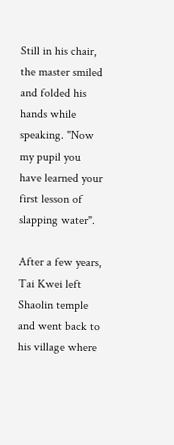Still in his chair, the master smiled and folded his hands while speaking. "Now my pupil you have learned your first lesson of slapping water".

After a few years, Tai Kwei left Shaolin temple and went back to his village where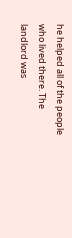he helped all of the people who lived there. The landlord was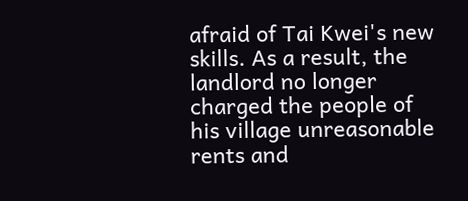afraid of Tai Kwei's new skills. As a result, the landlord no longer charged the people of his village unreasonable rents and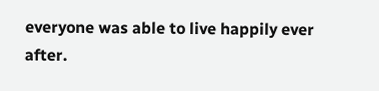everyone was able to live happily ever after.